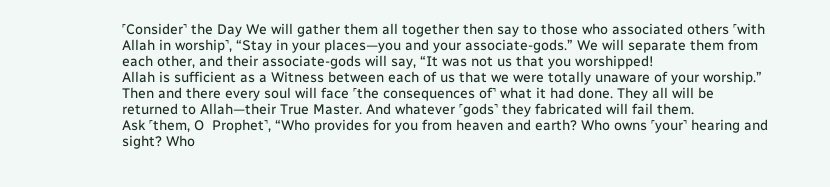˹Consider˺ the Day We will gather them all together then say to those who associated others ˹with Allah in worship˺, “Stay in your places—you and your associate-gods.” We will separate them from each other, and their associate-gods will say, “It was not us that you worshipped!
Allah is sufficient as a Witness between each of us that we were totally unaware of your worship.”
Then and there every soul will face ˹the consequences of˺ what it had done. They all will be returned to Allah—their True Master. And whatever ˹gods˺ they fabricated will fail them.
Ask ˹them, O  Prophet˺, “Who provides for you from heaven and earth? Who owns ˹your˺ hearing and sight? Who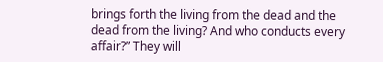brings forth the living from the dead and the dead from the living? And who conducts every affair?” They will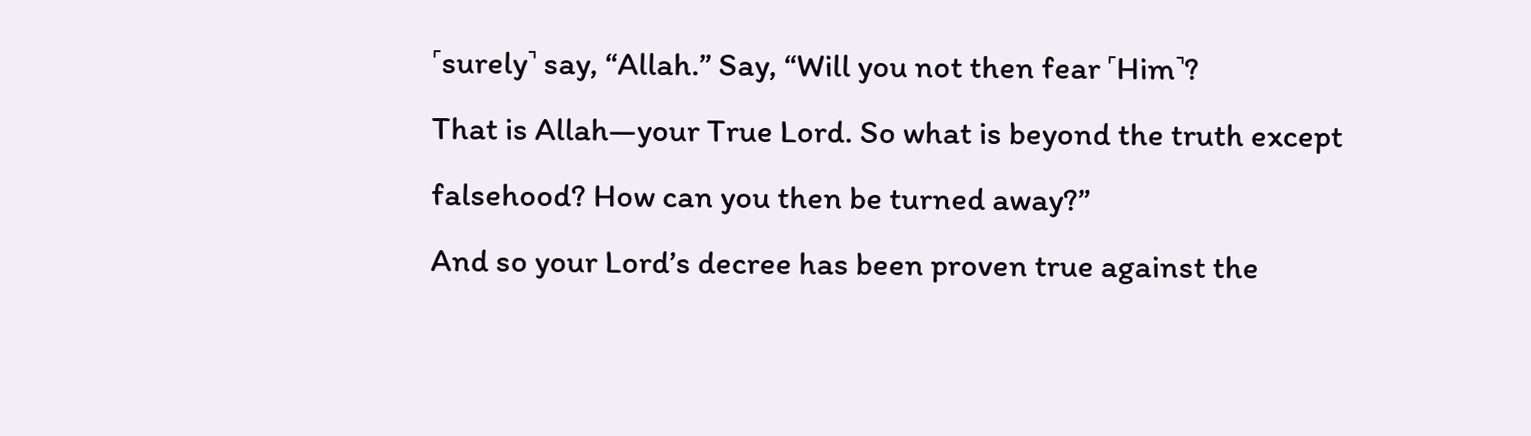˹surely˺ say, “Allah.” Say, “Will you not then fear ˹Him˺?
That is Allah—your True Lord. So what is beyond the truth except falsehood? How can you then be turned away?”
And so your Lord’s decree has been proven true against the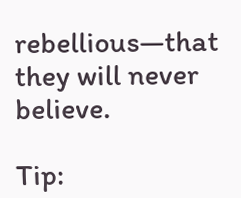rebellious—that they will never believe.

Tip: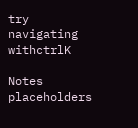try navigating withctrlK

Notes placeholders